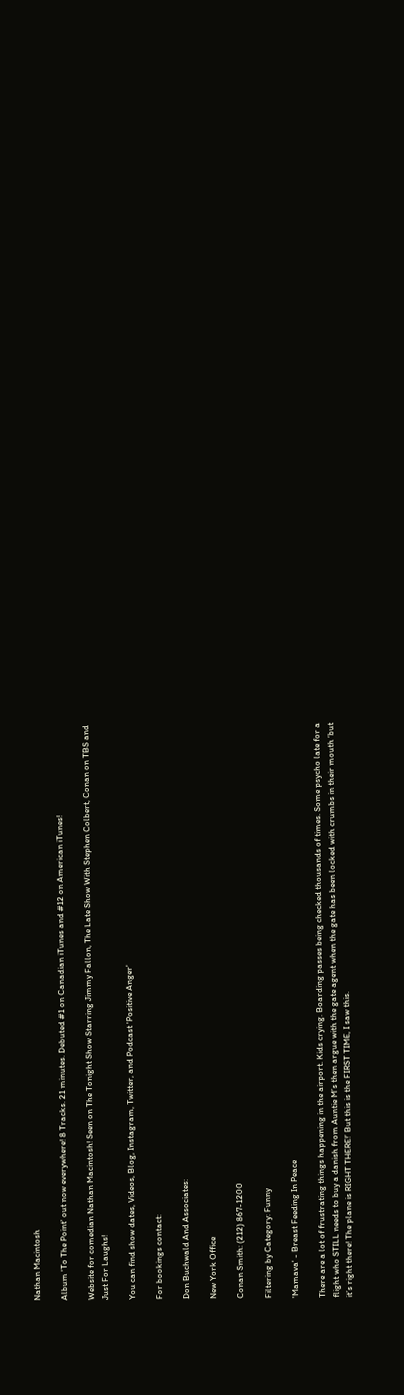Nathan Macintosh

Album 'To The Point' out now everywhere! 8 Tracks. 21 minutes. Debuted #1 on Canadian iTunes and #12 on American iTunes!

Website for comedian Nathan Macintosh! Seen on The Tonight Show Starring Jimmy Fallon, The Late Show With Stephen Colbert, Conan on TBS and Just For Laughs!

You can find show dates, Videos, Blog, Instagram, Twitter, and Podcast 'Positive Anger'

For bookings contact:

Don Buchwald And Associates:

New York Office

Conan Smith: (212) 867-1200

Filtering by Category: Funny

'Mamava' - Breast Feeding In Peace

There are a lot of frustrating things happening in the airport. Kids crying. Boarding passes being checked thousands of times. Some psycho late for a flight who STILL needs to buy a danish from Auntie M’s then argue with the gate agent when the gate has been locked with crumbs in their mouth ‘but it’s right there! The plane is RIGHT THERE!’ But this is the FIRST TIME, I saw this.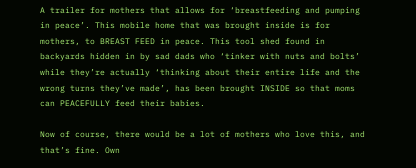A trailer for mothers that allows for ‘breastfeeding and pumping in peace’. This mobile home that was brought inside is for mothers, to BREAST FEED in peace. This tool shed found in backyards hidden in by sad dads who ‘tinker with nuts and bolts’ while they’re actually ‘thinking about their entire life and the wrong turns they’ve made’, has been brought INSIDE so that moms can PEACEFULLY feed their babies.

Now of course, there would be a lot of mothers who love this, and that’s fine. Own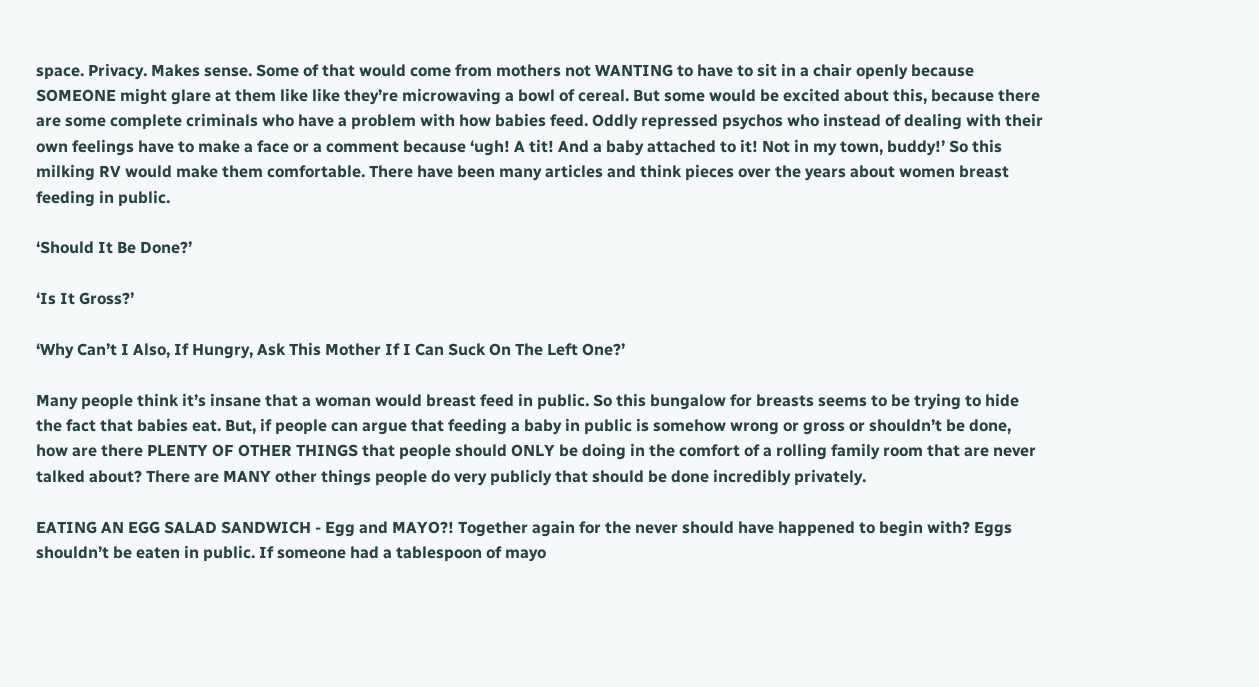space. Privacy. Makes sense. Some of that would come from mothers not WANTING to have to sit in a chair openly because SOMEONE might glare at them like like they’re microwaving a bowl of cereal. But some would be excited about this, because there are some complete criminals who have a problem with how babies feed. Oddly repressed psychos who instead of dealing with their own feelings have to make a face or a comment because ‘ugh! A tit! And a baby attached to it! Not in my town, buddy!’ So this milking RV would make them comfortable. There have been many articles and think pieces over the years about women breast feeding in public.

‘Should It Be Done?’

‘Is It Gross?’

‘Why Can’t I Also, If Hungry, Ask This Mother If I Can Suck On The Left One?’

Many people think it’s insane that a woman would breast feed in public. So this bungalow for breasts seems to be trying to hide the fact that babies eat. But, if people can argue that feeding a baby in public is somehow wrong or gross or shouldn’t be done, how are there PLENTY OF OTHER THINGS that people should ONLY be doing in the comfort of a rolling family room that are never talked about? There are MANY other things people do very publicly that should be done incredibly privately.

EATING AN EGG SALAD SANDWICH - Egg and MAYO?! Together again for the never should have happened to begin with? Eggs shouldn’t be eaten in public. If someone had a tablespoon of mayo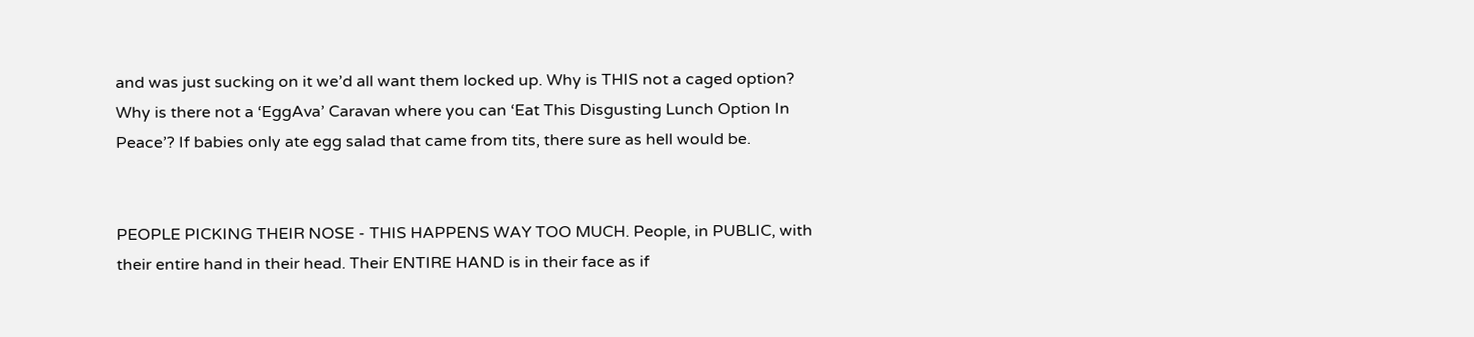and was just sucking on it we’d all want them locked up. Why is THIS not a caged option? Why is there not a ‘EggAva’ Caravan where you can ‘Eat This Disgusting Lunch Option In Peace’? If babies only ate egg salad that came from tits, there sure as hell would be.


PEOPLE PICKING THEIR NOSE - THIS HAPPENS WAY TOO MUCH. People, in PUBLIC, with their entire hand in their head. Their ENTIRE HAND is in their face as if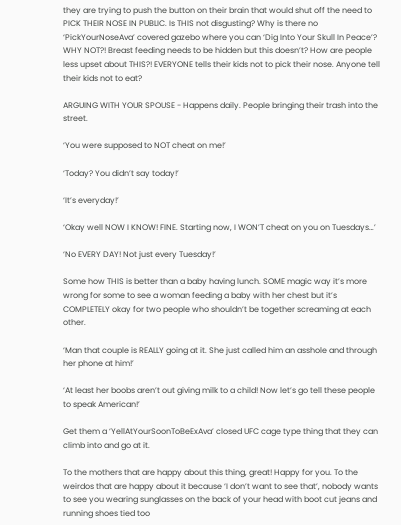they are trying to push the button on their brain that would shut off the need to PICK THEIR NOSE IN PUBLIC. Is THIS not disgusting? Why is there no ‘PickYourNoseAva’ covered gazebo where you can ‘Dig Into Your Skull In Peace’? WHY NOT?! Breast feeding needs to be hidden but this doesn’t? How are people less upset about THIS?! EVERYONE tells their kids not to pick their nose. Anyone tell their kids not to eat?

ARGUING WITH YOUR SPOUSE - Happens daily. People bringing their trash into the street.

‘You were supposed to NOT cheat on me!’

‘Today? You didn’t say today!’

‘It’s everyday!’

‘Okay well NOW I KNOW! FINE. Starting now, I WON’T cheat on you on Tuesdays…’

‘No EVERY DAY! Not just every Tuesday!’

Some how THIS is better than a baby having lunch. SOME magic way it’s more wrong for some to see a woman feeding a baby with her chest but it’s COMPLETELY okay for two people who shouldn’t be together screaming at each other.

‘Man that couple is REALLY going at it. She just called him an asshole and through her phone at him!’

‘At least her boobs aren’t out giving milk to a child! Now let’s go tell these people to speak American!’

Get them a ‘YellAtYourSoonToBeExAva’ closed UFC cage type thing that they can climb into and go at it.

To the mothers that are happy about this thing, great! Happy for you. To the weirdos that are happy about it because ‘I don’t want to see that’, nobody wants to see you wearing sunglasses on the back of your head with boot cut jeans and running shoes tied too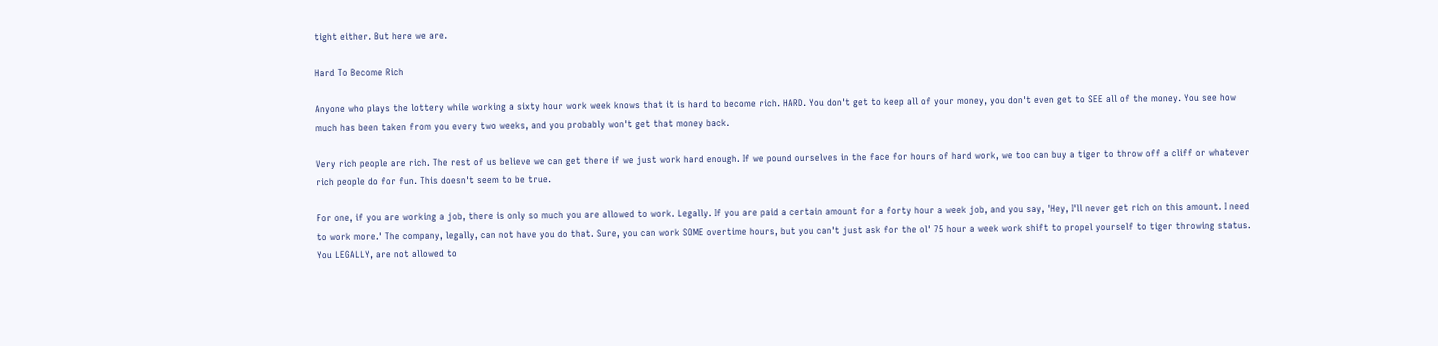tight either. But here we are.

Hard To Become Rich

Anyone who plays the lottery while working a sixty hour work week knows that it is hard to become rich. HARD. You don't get to keep all of your money, you don't even get to SEE all of the money. You see how much has been taken from you every two weeks, and you probably won't get that money back.

Very rich people are rich. The rest of us believe we can get there if we just work hard enough. If we pound ourselves in the face for hours of hard work, we too can buy a tiger to throw off a cliff or whatever rich people do for fun. This doesn't seem to be true.

For one, if you are working a job, there is only so much you are allowed to work. Legally. If you are paid a certain amount for a forty hour a week job, and you say, 'Hey, I'll never get rich on this amount. I need to work more.' The company, legally, can not have you do that. Sure, you can work SOME overtime hours, but you can't just ask for the ol' 75 hour a week work shift to propel yourself to tiger throwing status. You LEGALLY, are not allowed to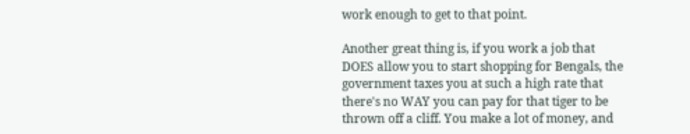work enough to get to that point.

Another great thing is, if you work a job that DOES allow you to start shopping for Bengals, the government taxes you at such a high rate that there's no WAY you can pay for that tiger to be thrown off a cliff. You make a lot of money, and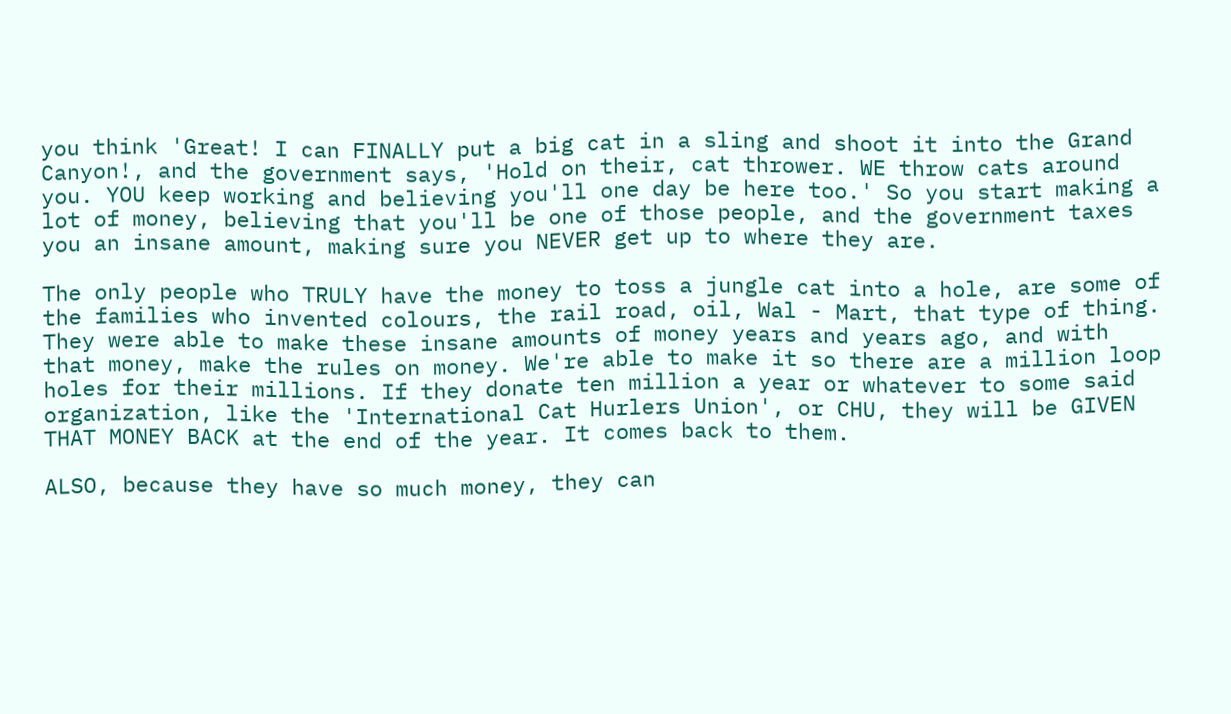you think 'Great! I can FINALLY put a big cat in a sling and shoot it into the Grand Canyon!, and the government says, 'Hold on their, cat thrower. WE throw cats around you. YOU keep working and believing you'll one day be here too.' So you start making a lot of money, believing that you'll be one of those people, and the government taxes you an insane amount, making sure you NEVER get up to where they are.

The only people who TRULY have the money to toss a jungle cat into a hole, are some of the families who invented colours, the rail road, oil, Wal - Mart, that type of thing. They were able to make these insane amounts of money years and years ago, and with that money, make the rules on money. We're able to make it so there are a million loop holes for their millions. If they donate ten million a year or whatever to some said organization, like the 'International Cat Hurlers Union', or CHU, they will be GIVEN THAT MONEY BACK at the end of the year. It comes back to them.

ALSO, because they have so much money, they can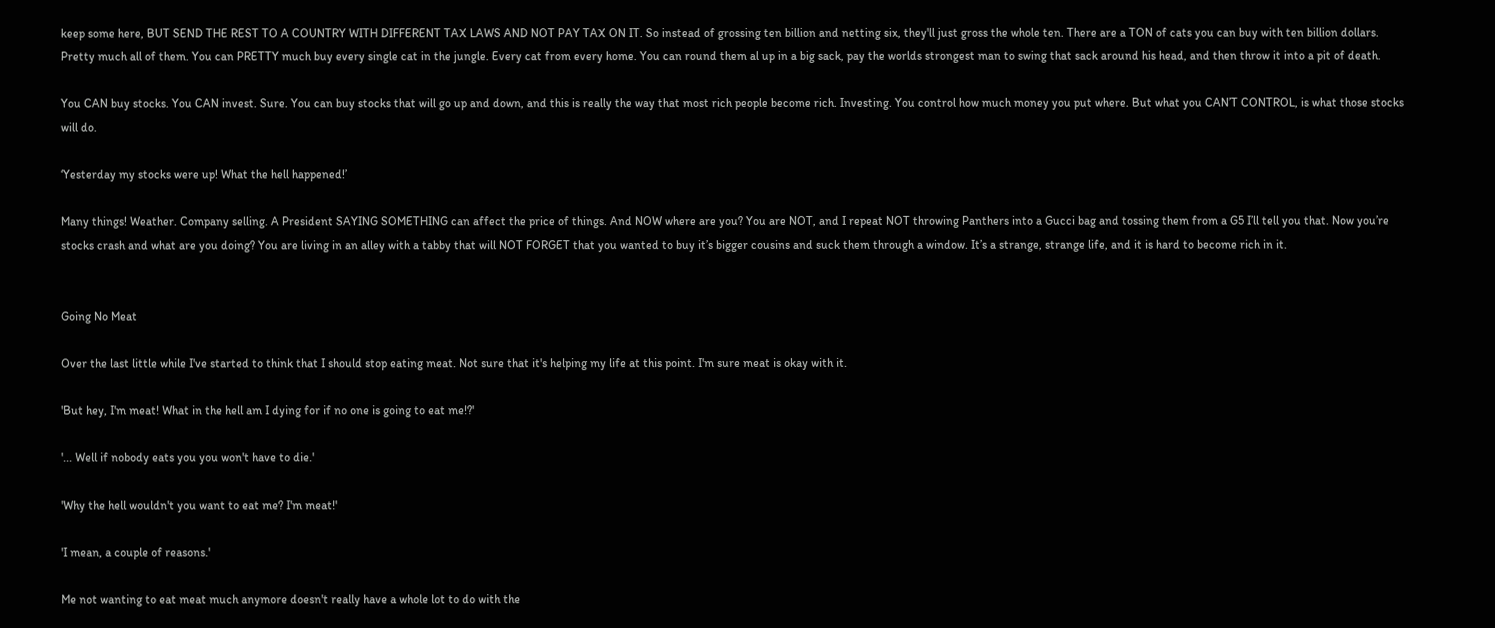keep some here, BUT SEND THE REST TO A COUNTRY WITH DIFFERENT TAX LAWS AND NOT PAY TAX ON IT. So instead of grossing ten billion and netting six, they'll just gross the whole ten. There are a TON of cats you can buy with ten billion dollars. Pretty much all of them. You can PRETTY much buy every single cat in the jungle. Every cat from every home. You can round them al up in a big sack, pay the worlds strongest man to swing that sack around his head, and then throw it into a pit of death.

You CAN buy stocks. You CAN invest. Sure. You can buy stocks that will go up and down, and this is really the way that most rich people become rich. Investing. You control how much money you put where. But what you CAN’T CONTROL, is what those stocks will do.

‘Yesterday my stocks were up! What the hell happened!’

Many things! Weather. Company selling. A President SAYING SOMETHING can affect the price of things. And NOW where are you? You are NOT, and I repeat NOT throwing Panthers into a Gucci bag and tossing them from a G5 I’ll tell you that. Now you’re stocks crash and what are you doing? You are living in an alley with a tabby that will NOT FORGET that you wanted to buy it’s bigger cousins and suck them through a window. It’s a strange, strange life, and it is hard to become rich in it.


Going No Meat

Over the last little while I've started to think that I should stop eating meat. Not sure that it's helping my life at this point. I'm sure meat is okay with it.

'But hey, I'm meat! What in the hell am I dying for if no one is going to eat me!?'

'... Well if nobody eats you you won't have to die.'

'Why the hell wouldn't you want to eat me? I'm meat!'

'I mean, a couple of reasons.'

Me not wanting to eat meat much anymore doesn't really have a whole lot to do with the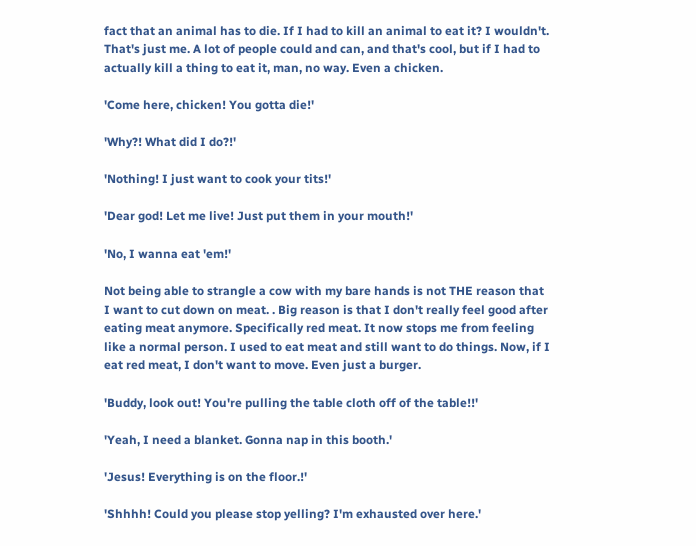fact that an animal has to die. If I had to kill an animal to eat it? I wouldn't. That's just me. A lot of people could and can, and that's cool, but if I had to actually kill a thing to eat it, man, no way. Even a chicken.

'Come here, chicken! You gotta die!'

'Why?! What did I do?!'

'Nothing! I just want to cook your tits!'

'Dear god! Let me live! Just put them in your mouth!'

'No, I wanna eat 'em!'

Not being able to strangle a cow with my bare hands is not THE reason that I want to cut down on meat. . Big reason is that I don't really feel good after eating meat anymore. Specifically red meat. It now stops me from feeling like a normal person. I used to eat meat and still want to do things. Now, if I eat red meat, I don't want to move. Even just a burger.

'Buddy, look out! You're pulling the table cloth off of the table!!'

'Yeah, I need a blanket. Gonna nap in this booth.'

'Jesus! Everything is on the floor.!'

'Shhhh! Could you please stop yelling? I'm exhausted over here.'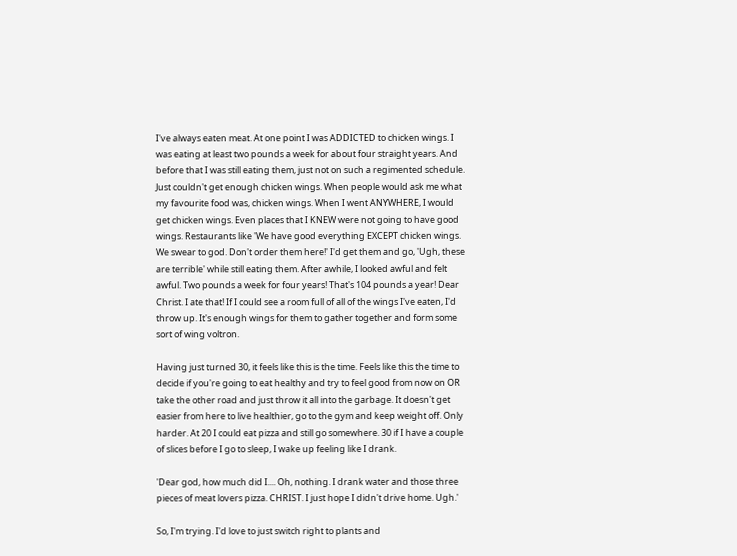I've always eaten meat. At one point I was ADDICTED to chicken wings. I was eating at least two pounds a week for about four straight years. And before that I was still eating them, just not on such a regimented schedule. Just couldn't get enough chicken wings. When people would ask me what my favourite food was, chicken wings. When I went ANYWHERE, I would get chicken wings. Even places that I KNEW were not going to have good wings. Restaurants like 'We have good everything EXCEPT chicken wings. We swear to god. Don't order them here!' I'd get them and go, 'Ugh, these are terrible' while still eating them. After awhile, I looked awful and felt awful. Two pounds a week for four years! That's 104 pounds a year! Dear Christ. I ate that! If I could see a room full of all of the wings I've eaten, I'd throw up. It's enough wings for them to gather together and form some sort of wing voltron.

Having just turned 30, it feels like this is the time. Feels like this the time to decide if you're going to eat healthy and try to feel good from now on OR take the other road and just throw it all into the garbage. It doesn't get easier from here to live healthier, go to the gym and keep weight off. Only harder. At 20 I could eat pizza and still go somewhere. 30 if I have a couple of slices before I go to sleep, I wake up feeling like I drank.

'Dear god, how much did I.... Oh, nothing. I drank water and those three pieces of meat lovers pizza. CHRIST. I just hope I didn't drive home. Ugh.'

So, I'm trying. I'd love to just switch right to plants and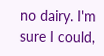no dairy. I'm sure I could,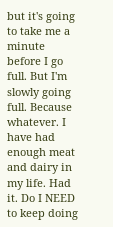but it's going to take me a minute before I go full. But I'm slowly going full. Because whatever. I have had enough meat and dairy in my life. Had it. Do I NEED to keep doing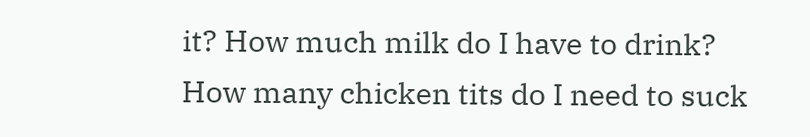it? How much milk do I have to drink? How many chicken tits do I need to suck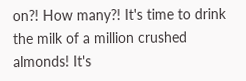on?! How many?! It's time to drink the milk of a million crushed almonds! It's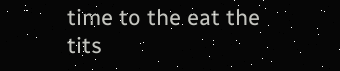time to the eat the tits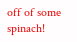off of some spinach!